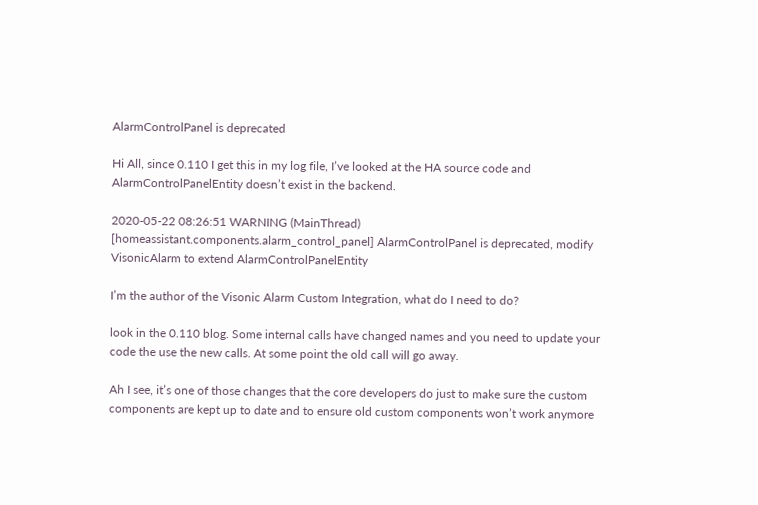AlarmControlPanel is deprecated

Hi All, since 0.110 I get this in my log file, I’ve looked at the HA source code and AlarmControlPanelEntity doesn’t exist in the backend.

2020-05-22 08:26:51 WARNING (MainThread) [homeassistant.components.alarm_control_panel] AlarmControlPanel is deprecated, modify VisonicAlarm to extend AlarmControlPanelEntity

I’m the author of the Visonic Alarm Custom Integration, what do I need to do?

look in the 0.110 blog. Some internal calls have changed names and you need to update your code the use the new calls. At some point the old call will go away.

Ah I see, it’s one of those changes that the core developers do just to make sure the custom components are kept up to date and to ensure old custom components won’t work anymore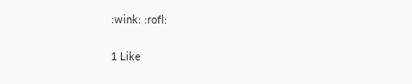:wink: :rofl:

1 Like